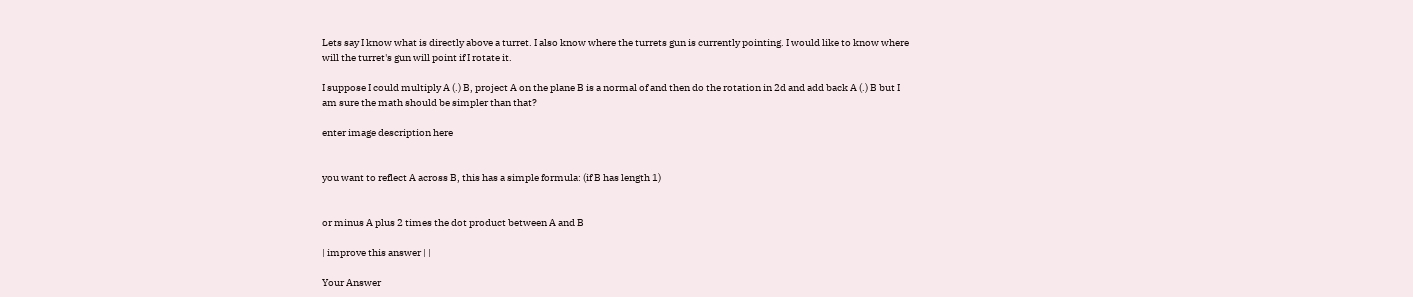Lets say I know what is directly above a turret. I also know where the turrets gun is currently pointing. I would like to know where will the turret's gun will point if I rotate it.

I suppose I could multiply A (.) B, project A on the plane B is a normal of and then do the rotation in 2d and add back A (.) B but I am sure the math should be simpler than that?

enter image description here


you want to reflect A across B, this has a simple formula: (if B has length 1)


or minus A plus 2 times the dot product between A and B

| improve this answer | |

Your Answer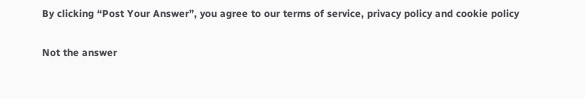By clicking “Post Your Answer”, you agree to our terms of service, privacy policy and cookie policy

Not the answer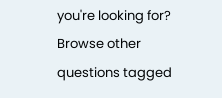you're looking for? Browse other questions tagged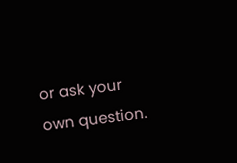or ask your own question.